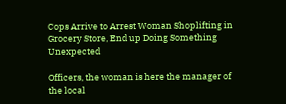Cops Arrive to Arrest Woman Shoplifting in Grocery Store, End up Doing Something Unexpected

Officers, the woman is here the manager of the local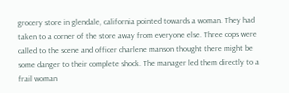grocery store in glendale, california pointed towards a woman. They had taken to a corner of the store away from everyone else. Three cops were called to the scene and officer charlene manson thought there might be some danger to their complete shock. The manager led them directly to a frail woman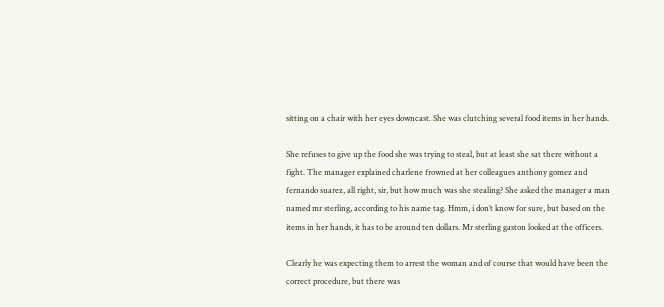sitting on a chair with her eyes downcast. She was clutching several food items in her hands.

She refuses to give up the food she was trying to steal, but at least she sat there without a fight. The manager explained charlene frowned at her colleagues anthony gomez and fernando suarez, all right, sir, but how much was she stealing? She asked the manager a man named mr sterling, according to his name tag. Hmm, i don’t know for sure, but based on the items in her hands, it has to be around ten dollars. Mr sterling gaston looked at the officers.

Clearly he was expecting them to arrest the woman and of course that would have been the correct procedure, but there was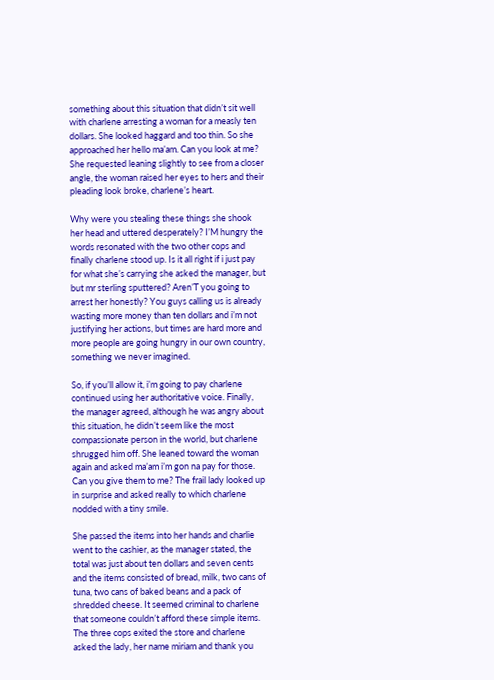something about this situation that didn’t sit well with charlene arresting a woman for a measly ten dollars. She looked haggard and too thin. So she approached her hello ma’am. Can you look at me? She requested leaning slightly to see from a closer angle, the woman raised her eyes to hers and their pleading look broke, charlene’s heart.

Why were you stealing these things she shook her head and uttered desperately? I’M hungry the words resonated with the two other cops and finally charlene stood up. Is it all right if i just pay for what she’s carrying she asked the manager, but but mr sterling sputtered? Aren’T you going to arrest her honestly? You guys calling us is already wasting more money than ten dollars and i’m not justifying her actions, but times are hard more and more people are going hungry in our own country, something we never imagined.

So, if you’ll allow it, i’m going to pay charlene continued using her authoritative voice. Finally, the manager agreed, although he was angry about this situation, he didn’t seem like the most compassionate person in the world, but charlene shrugged him off. She leaned toward the woman again and asked ma’am i’m gon na pay for those. Can you give them to me? The frail lady looked up in surprise and asked really to which charlene nodded with a tiny smile.

She passed the items into her hands and charlie went to the cashier, as the manager stated, the total was just about ten dollars and seven cents and the items consisted of bread, milk, two cans of tuna, two cans of baked beans and a pack of shredded cheese. It seemed criminal to charlene that someone couldn’t afford these simple items. The three cops exited the store and charlene asked the lady, her name miriam and thank you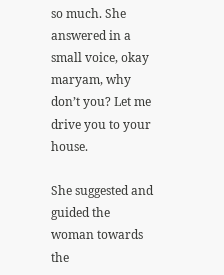so much. She answered in a small voice, okay maryam, why don’t you? Let me drive you to your house.

She suggested and guided the woman towards the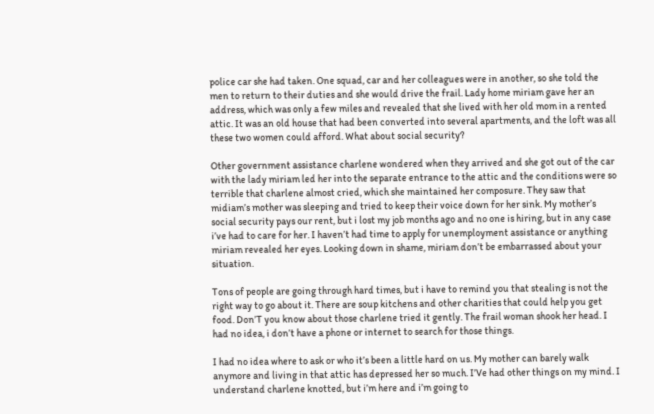police car she had taken. One squad, car and her colleagues were in another, so she told the men to return to their duties and she would drive the frail. Lady home miriam gave her an address, which was only a few miles and revealed that she lived with her old mom in a rented attic. It was an old house that had been converted into several apartments, and the loft was all these two women could afford. What about social security?

Other government assistance charlene wondered when they arrived and she got out of the car with the lady miriam led her into the separate entrance to the attic and the conditions were so terrible that charlene almost cried, which she maintained her composure. They saw that midiam’s mother was sleeping and tried to keep their voice down for her sink. My mother’s social security pays our rent, but i lost my job months ago and no one is hiring, but in any case i’ve had to care for her. I haven’t had time to apply for unemployment assistance or anything miriam revealed her eyes. Looking down in shame, miriam don’t be embarrassed about your situation.

Tons of people are going through hard times, but i have to remind you that stealing is not the right way to go about it. There are soup kitchens and other charities that could help you get food. Don’T you know about those charlene tried it gently. The frail woman shook her head. I had no idea, i don’t have a phone or internet to search for those things.

I had no idea where to ask or who it’s been a little hard on us. My mother can barely walk anymore and living in that attic has depressed her so much. I’Ve had other things on my mind. I understand charlene knotted, but i’m here and i’m going to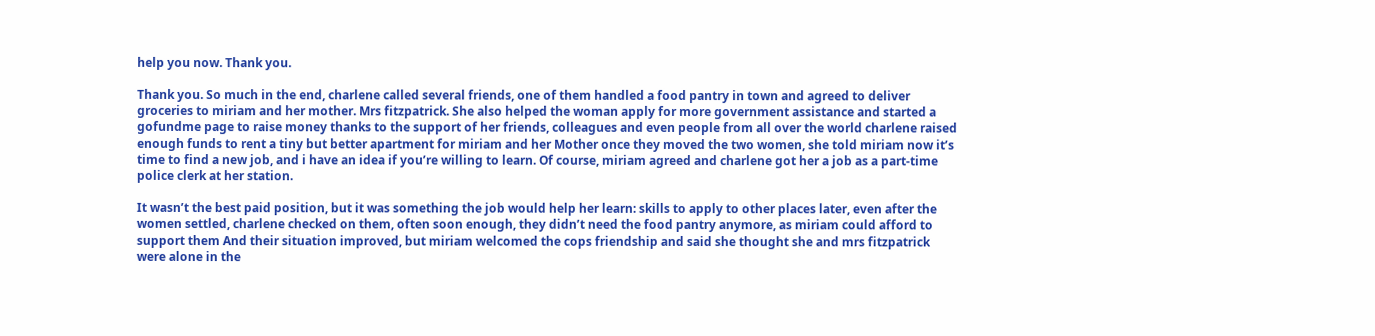help you now. Thank you.

Thank you. So much in the end, charlene called several friends, one of them handled a food pantry in town and agreed to deliver groceries to miriam and her mother. Mrs fitzpatrick. She also helped the woman apply for more government assistance and started a gofundme page to raise money thanks to the support of her friends, colleagues and even people from all over the world charlene raised enough funds to rent a tiny but better apartment for miriam and her Mother once they moved the two women, she told miriam now it’s time to find a new job, and i have an idea if you’re willing to learn. Of course, miriam agreed and charlene got her a job as a part-time police clerk at her station.

It wasn’t the best paid position, but it was something the job would help her learn: skills to apply to other places later, even after the women settled, charlene checked on them, often soon enough, they didn’t need the food pantry anymore, as miriam could afford to support them And their situation improved, but miriam welcomed the cops friendship and said she thought she and mrs fitzpatrick were alone in the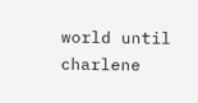world until charlene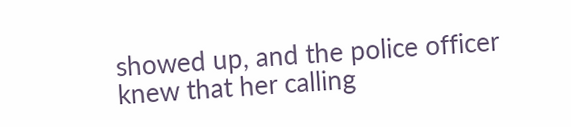showed up, and the police officer knew that her calling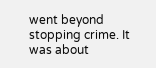went beyond stopping crime. It was about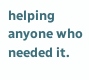helping anyone who needed it.